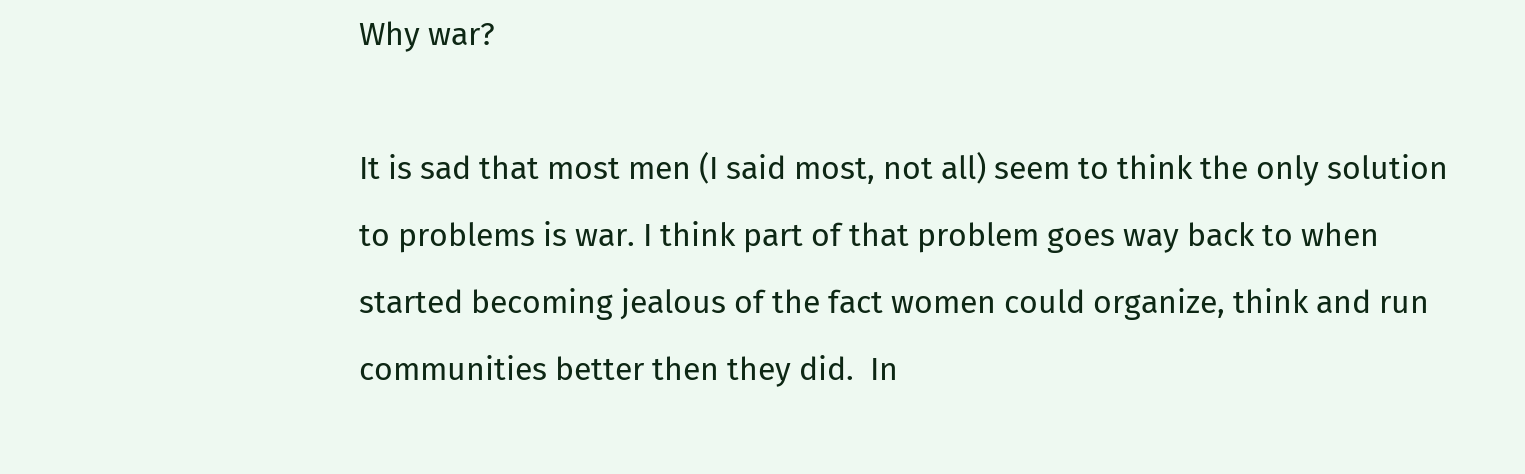Why war?

It is sad that most men (I said most, not all) seem to think the only solution to problems is war. I think part of that problem goes way back to when started becoming jealous of the fact women could organize, think and run communities better then they did.  In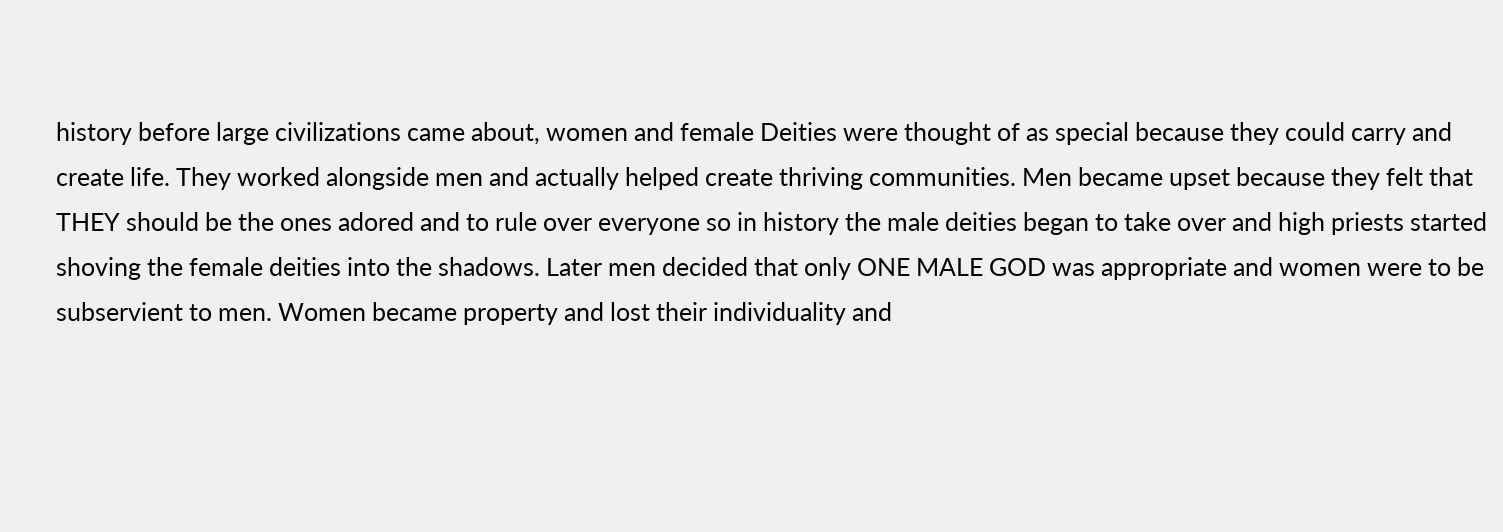history before large civilizations came about, women and female Deities were thought of as special because they could carry and create life. They worked alongside men and actually helped create thriving communities. Men became upset because they felt that THEY should be the ones adored and to rule over everyone so in history the male deities began to take over and high priests started shoving the female deities into the shadows. Later men decided that only ONE MALE GOD was appropriate and women were to be subservient to men. Women became property and lost their individuality and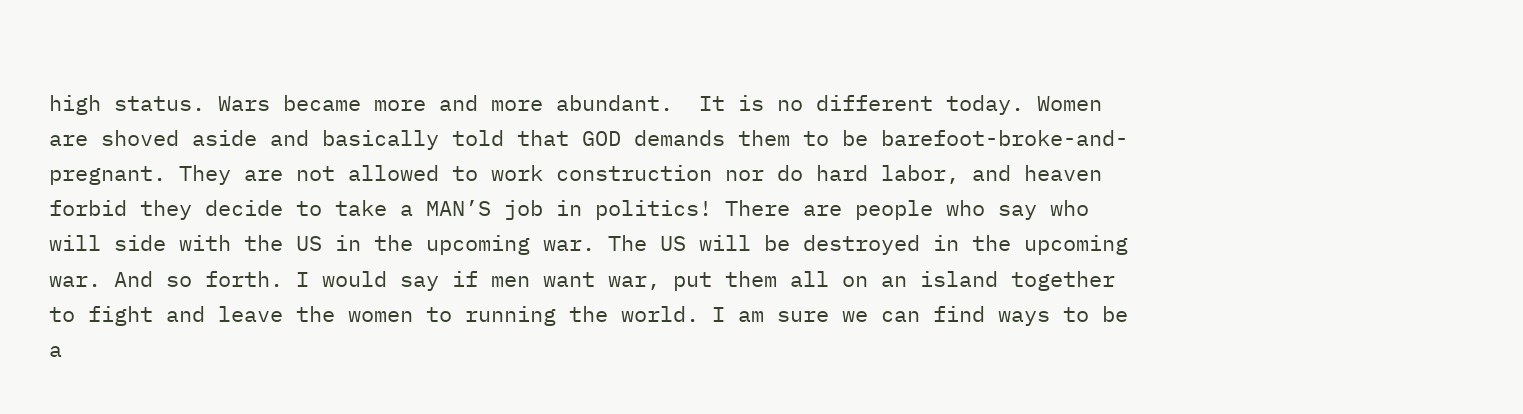high status. Wars became more and more abundant.  It is no different today. Women are shoved aside and basically told that GOD demands them to be barefoot-broke-and-pregnant. They are not allowed to work construction nor do hard labor, and heaven forbid they decide to take a MAN’S job in politics! There are people who say who will side with the US in the upcoming war. The US will be destroyed in the upcoming war. And so forth. I would say if men want war, put them all on an island together to fight and leave the women to running the world. I am sure we can find ways to be a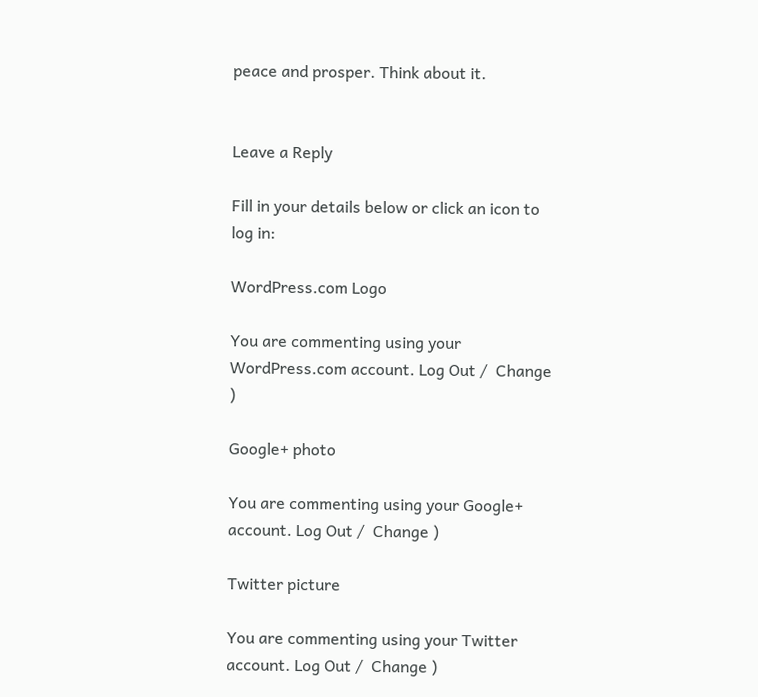peace and prosper. Think about it.


Leave a Reply

Fill in your details below or click an icon to log in:

WordPress.com Logo

You are commenting using your WordPress.com account. Log Out /  Change )

Google+ photo

You are commenting using your Google+ account. Log Out /  Change )

Twitter picture

You are commenting using your Twitter account. Log Out /  Change )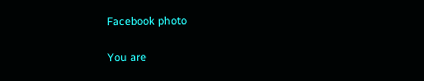Facebook photo

You are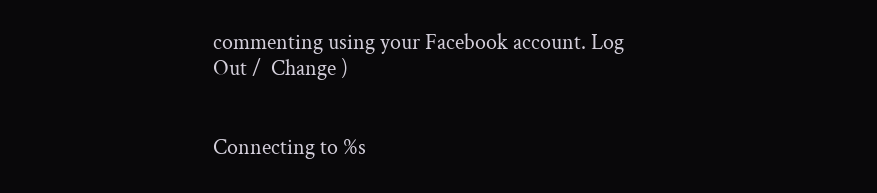commenting using your Facebook account. Log Out /  Change )


Connecting to %s